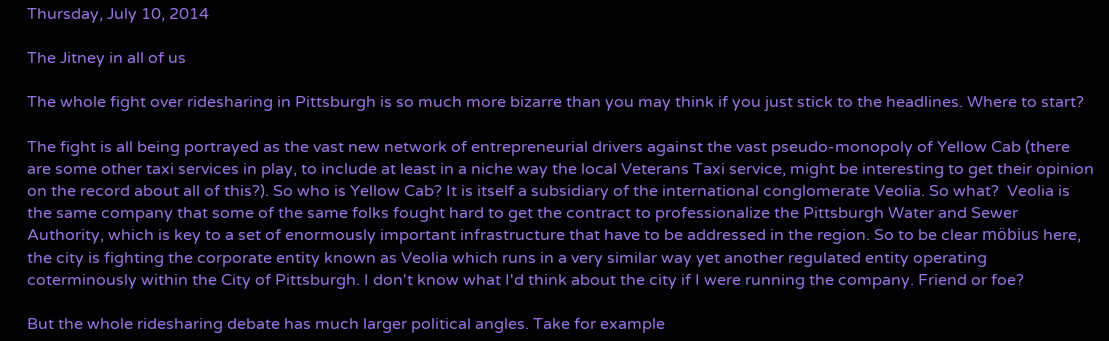Thursday, July 10, 2014

The Jitney in all of us

The whole fight over ridesharing in Pittsburgh is so much more bizarre than you may think if you just stick to the headlines. Where to start?

The fight is all being portrayed as the vast new network of entrepreneurial drivers against the vast pseudo-monopoly of Yellow Cab (there are some other taxi services in play, to include at least in a niche way the local Veterans Taxi service, might be interesting to get their opinion on the record about all of this?). So who is Yellow Cab? It is itself a subsidiary of the international conglomerate Veolia. So what?  Veolia is the same company that some of the same folks fought hard to get the contract to professionalize the Pittsburgh Water and Sewer Authority, which is key to a set of enormously important infrastructure that have to be addressed in the region. So to be clear möbius here, the city is fighting the corporate entity known as Veolia which runs in a very similar way yet another regulated entity operating coterminously within the City of Pittsburgh. I don't know what I'd think about the city if I were running the company. Friend or foe?

But the whole ridesharing debate has much larger political angles. Take for example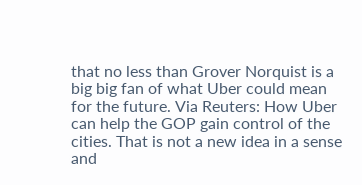that no less than Grover Norquist is a big big fan of what Uber could mean for the future. Via Reuters: How Uber can help the GOP gain control of the cities. That is not a new idea in a sense and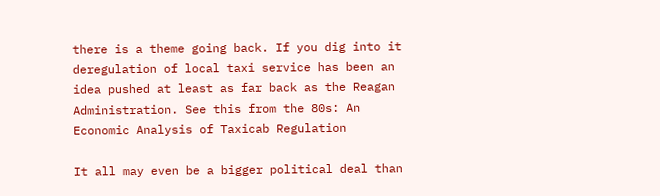there is a theme going back. If you dig into it deregulation of local taxi service has been an idea pushed at least as far back as the Reagan Administration. See this from the 80s: An Economic Analysis of Taxicab Regulation

It all may even be a bigger political deal than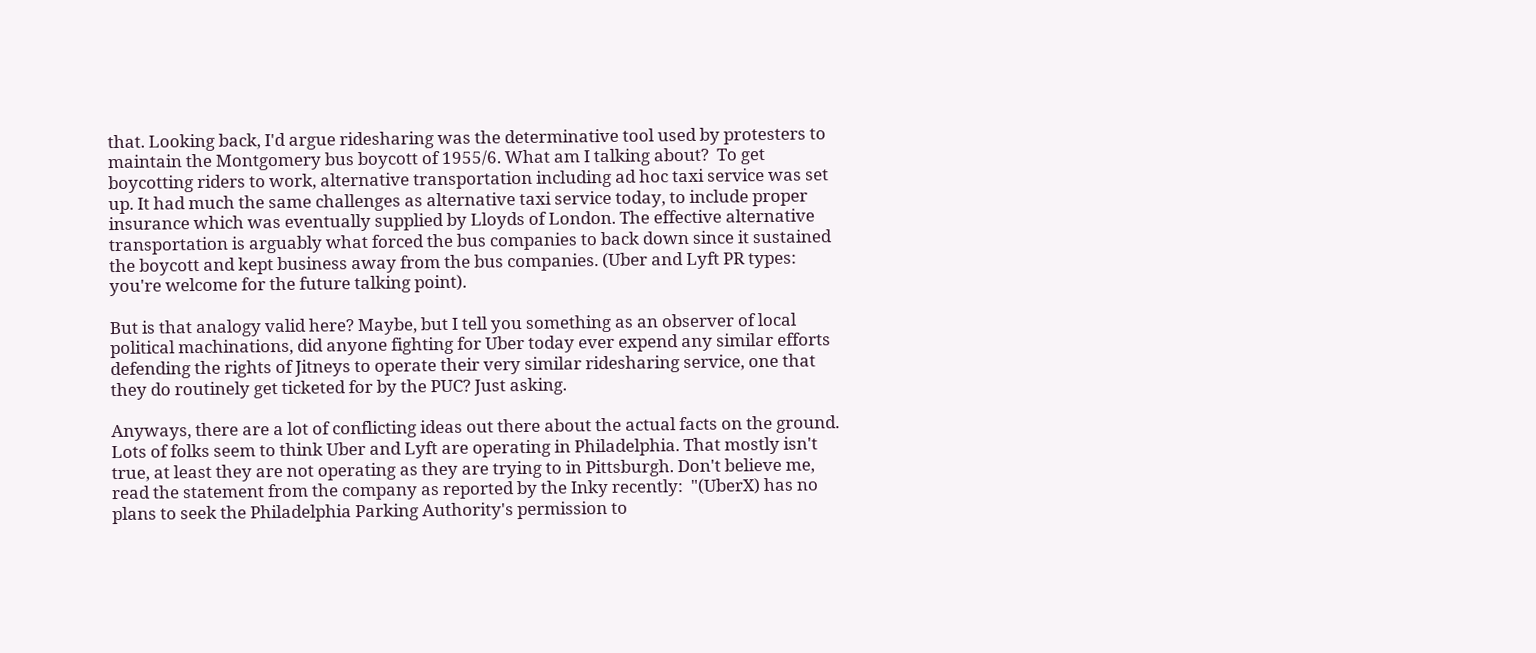that. Looking back, I'd argue ridesharing was the determinative tool used by protesters to maintain the Montgomery bus boycott of 1955/6. What am I talking about?  To get boycotting riders to work, alternative transportation including ad hoc taxi service was set up. It had much the same challenges as alternative taxi service today, to include proper insurance which was eventually supplied by Lloyds of London. The effective alternative transportation is arguably what forced the bus companies to back down since it sustained the boycott and kept business away from the bus companies. (Uber and Lyft PR types: you're welcome for the future talking point).

But is that analogy valid here? Maybe, but I tell you something as an observer of local political machinations, did anyone fighting for Uber today ever expend any similar efforts defending the rights of Jitneys to operate their very similar ridesharing service, one that they do routinely get ticketed for by the PUC? Just asking.

Anyways, there are a lot of conflicting ideas out there about the actual facts on the ground. Lots of folks seem to think Uber and Lyft are operating in Philadelphia. That mostly isn't true, at least they are not operating as they are trying to in Pittsburgh. Don't believe me, read the statement from the company as reported by the Inky recently:  "(UberX) has no plans to seek the Philadelphia Parking Authority's permission to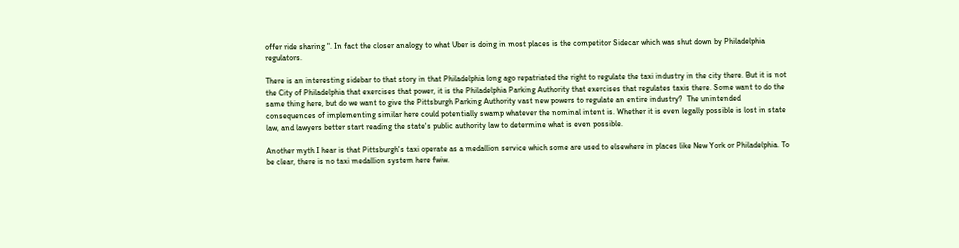offer ride sharing ". In fact the closer analogy to what Uber is doing in most places is the competitor Sidecar which was shut down by Philadelphia regulators.

There is an interesting sidebar to that story in that Philadelphia long ago repatriated the right to regulate the taxi industry in the city there. But it is not the City of Philadelphia that exercises that power, it is the Philadelphia Parking Authority that exercises that regulates taxis there. Some want to do the same thing here, but do we want to give the Pittsburgh Parking Authority vast new powers to regulate an entire industry?  The unintended consequences of implementing similar here could potentially swamp whatever the nominal intent is. Whether it is even legally possible is lost in state law, and lawyers better start reading the state's public authority law to determine what is even possible.

Another myth I hear is that Pittsburgh's taxi operate as a medallion service which some are used to elsewhere in places like New York or Philadelphia. To be clear, there is no taxi medallion system here fwiw.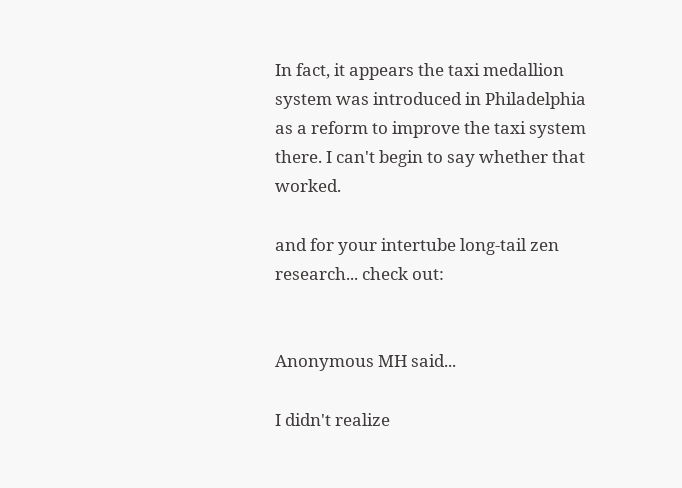In fact, it appears the taxi medallion system was introduced in Philadelphia as a reform to improve the taxi system there. I can't begin to say whether that worked.

and for your intertube long-tail zen research... check out:


Anonymous MH said...

I didn't realize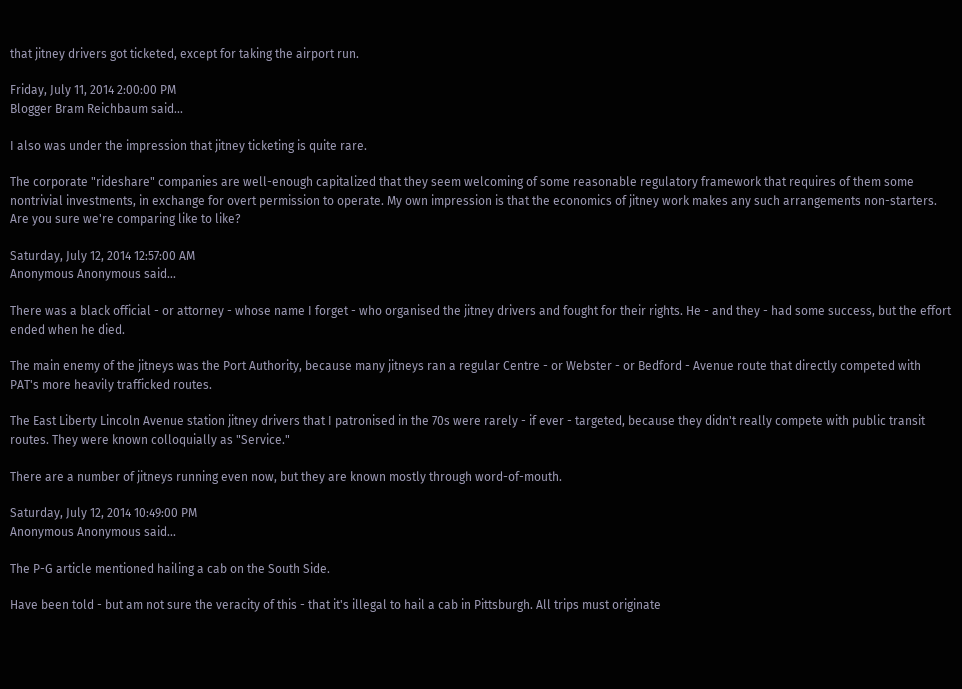that jitney drivers got ticketed, except for taking the airport run.

Friday, July 11, 2014 2:00:00 PM
Blogger Bram Reichbaum said...

I also was under the impression that jitney ticketing is quite rare.

The corporate "rideshare" companies are well-enough capitalized that they seem welcoming of some reasonable regulatory framework that requires of them some nontrivial investments, in exchange for overt permission to operate. My own impression is that the economics of jitney work makes any such arrangements non-starters. Are you sure we're comparing like to like?

Saturday, July 12, 2014 12:57:00 AM
Anonymous Anonymous said...

There was a black official - or attorney - whose name I forget - who organised the jitney drivers and fought for their rights. He - and they - had some success, but the effort ended when he died.

The main enemy of the jitneys was the Port Authority, because many jitneys ran a regular Centre - or Webster - or Bedford - Avenue route that directly competed with PAT's more heavily trafficked routes.

The East Liberty Lincoln Avenue station jitney drivers that I patronised in the 70s were rarely - if ever - targeted, because they didn't really compete with public transit routes. They were known colloquially as "Service."

There are a number of jitneys running even now, but they are known mostly through word-of-mouth.

Saturday, July 12, 2014 10:49:00 PM
Anonymous Anonymous said...

The P-G article mentioned hailing a cab on the South Side.

Have been told - but am not sure the veracity of this - that it's illegal to hail a cab in Pittsburgh. All trips must originate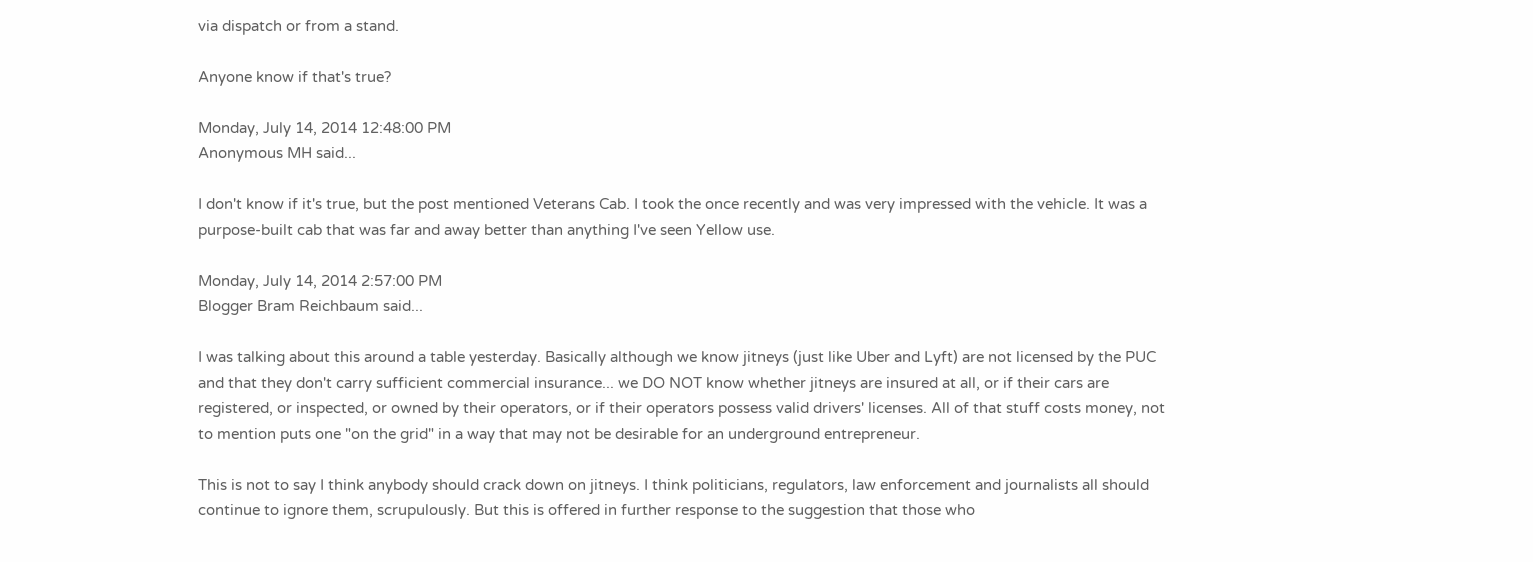via dispatch or from a stand.

Anyone know if that's true?

Monday, July 14, 2014 12:48:00 PM
Anonymous MH said...

I don't know if it's true, but the post mentioned Veterans Cab. I took the once recently and was very impressed with the vehicle. It was a purpose-built cab that was far and away better than anything I've seen Yellow use.

Monday, July 14, 2014 2:57:00 PM
Blogger Bram Reichbaum said...

I was talking about this around a table yesterday. Basically although we know jitneys (just like Uber and Lyft) are not licensed by the PUC and that they don't carry sufficient commercial insurance... we DO NOT know whether jitneys are insured at all, or if their cars are registered, or inspected, or owned by their operators, or if their operators possess valid drivers' licenses. All of that stuff costs money, not to mention puts one "on the grid" in a way that may not be desirable for an underground entrepreneur.

This is not to say I think anybody should crack down on jitneys. I think politicians, regulators, law enforcement and journalists all should continue to ignore them, scrupulously. But this is offered in further response to the suggestion that those who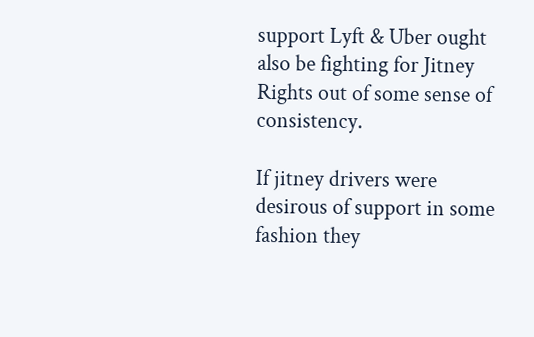support Lyft & Uber ought also be fighting for Jitney Rights out of some sense of consistency.

If jitney drivers were desirous of support in some fashion they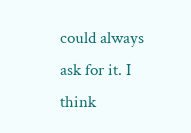could always ask for it. I think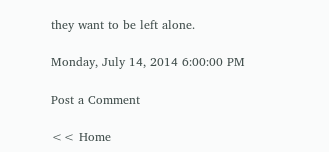they want to be left alone.

Monday, July 14, 2014 6:00:00 PM

Post a Comment

<< Home